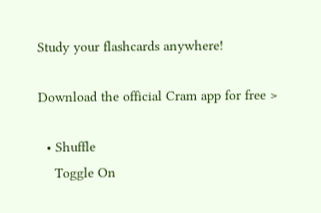Study your flashcards anywhere!

Download the official Cram app for free >

  • Shuffle
    Toggle On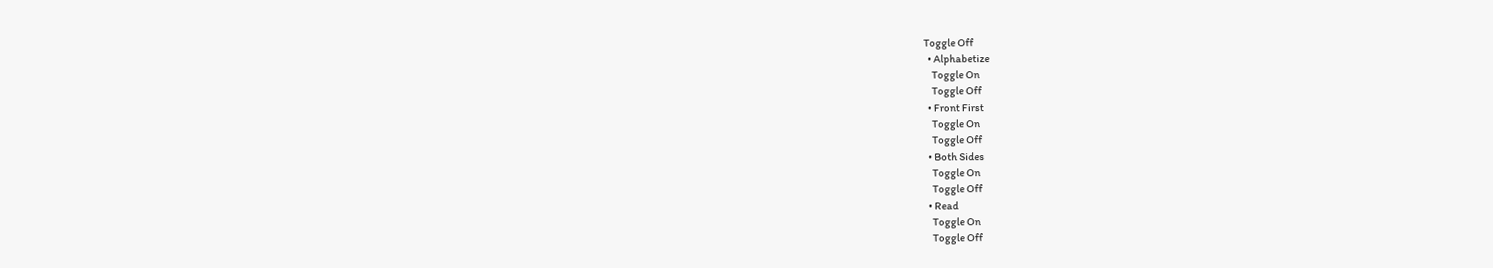Toggle Off
  • Alphabetize
    Toggle On
    Toggle Off
  • Front First
    Toggle On
    Toggle Off
  • Both Sides
    Toggle On
    Toggle Off
  • Read
    Toggle On
    Toggle Off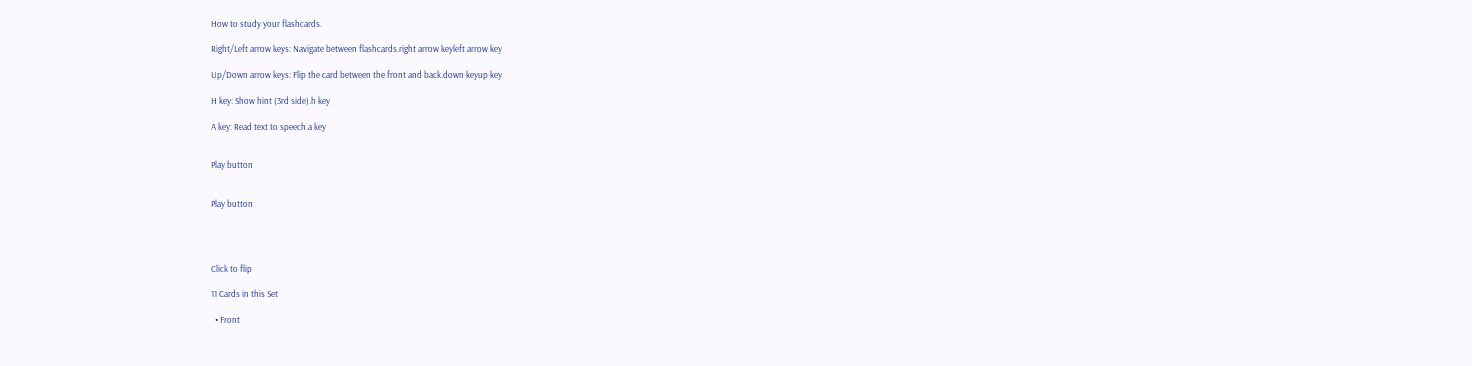How to study your flashcards.

Right/Left arrow keys: Navigate between flashcards.right arrow keyleft arrow key

Up/Down arrow keys: Flip the card between the front and back.down keyup key

H key: Show hint (3rd side).h key

A key: Read text to speech.a key


Play button


Play button




Click to flip

11 Cards in this Set

  • Front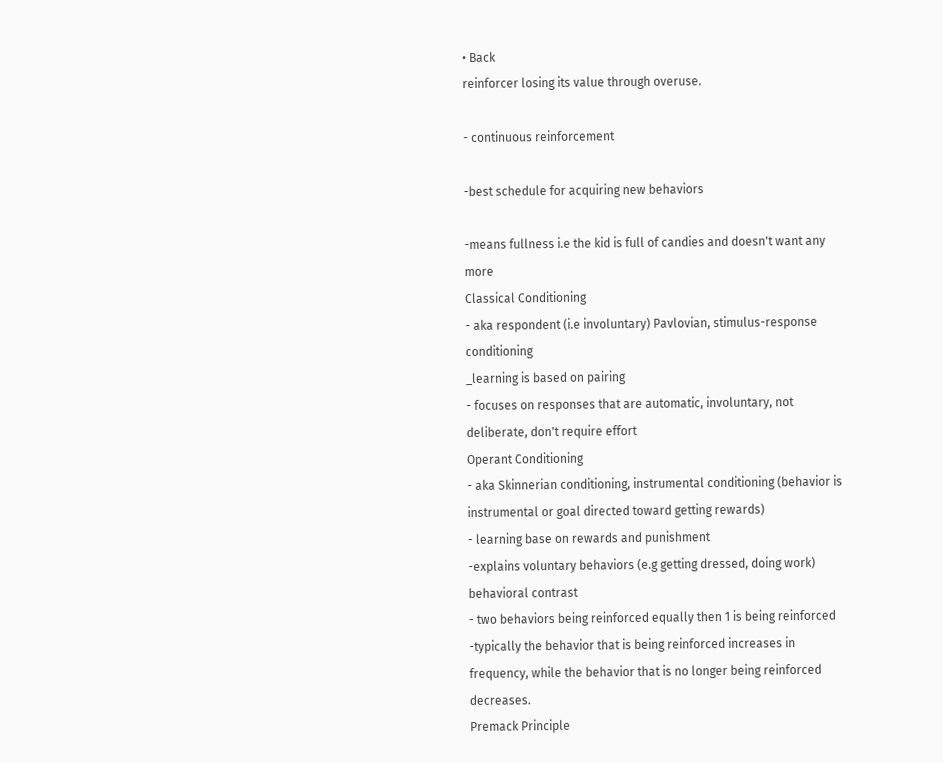• Back
reinforcer losing its value through overuse.

- continuous reinforcement

-best schedule for acquiring new behaviors

-means fullness i.e the kid is full of candies and doesn't want any more
Classical Conditioning
- aka respondent (i.e involuntary) Pavlovian, stimulus-response conditioning
_learning is based on pairing
- focuses on responses that are automatic, involuntary, not deliberate, don't require effort
Operant Conditioning
- aka Skinnerian conditioning, instrumental conditioning (behavior is instrumental or goal directed toward getting rewards)
- learning base on rewards and punishment
-explains voluntary behaviors (e.g getting dressed, doing work)
behavioral contrast
- two behaviors being reinforced equally then 1 is being reinforced
-typically the behavior that is being reinforced increases in frequency, while the behavior that is no longer being reinforced decreases.
Premack Principle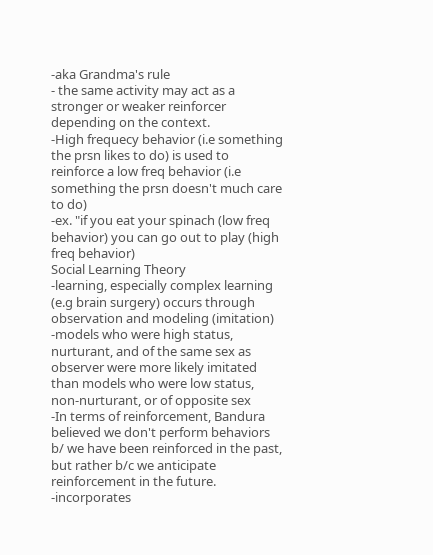-aka Grandma's rule
- the same activity may act as a stronger or weaker reinforcer depending on the context.
-High frequecy behavior (i.e something the prsn likes to do) is used to reinforce a low freq behavior (i.e something the prsn doesn't much care to do)
-ex. "if you eat your spinach (low freq behavior) you can go out to play (high freq behavior)
Social Learning Theory
-learning, especially complex learning (e.g brain surgery) occurs through observation and modeling (imitation)
-models who were high status, nurturant, and of the same sex as observer were more likely imitated than models who were low status, non-nurturant, or of opposite sex
-In terms of reinforcement, Bandura believed we don't perform behaviors b/ we have been reinforced in the past, but rather b/c we anticipate reinforcement in the future.
-incorporates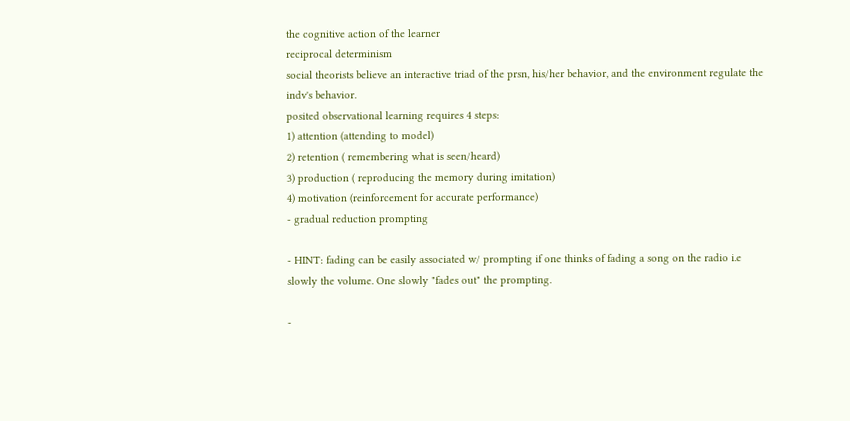the cognitive action of the learner
reciprocal determinism
social theorists believe an interactive triad of the prsn, his/her behavior, and the environment regulate the indv's behavior.
posited observational learning requires 4 steps:
1) attention (attending to model)
2) retention ( remembering what is seen/heard)
3) production ( reproducing the memory during imitation)
4) motivation (reinforcement for accurate performance)
- gradual reduction prompting

- HINT: fading can be easily associated w/ prompting if one thinks of fading a song on the radio i.e slowly the volume. One slowly "fades out" the prompting.

-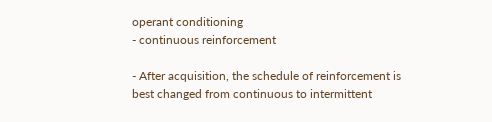operant conditioning
- continuous reinforcement

- After acquisition, the schedule of reinforcement is best changed from continuous to intermittent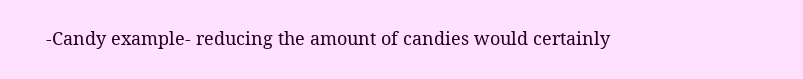-Candy example- reducing the amount of candies would certainly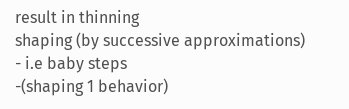result in thinning
shaping (by successive approximations)
- i.e baby steps
-(shaping 1 behavior)